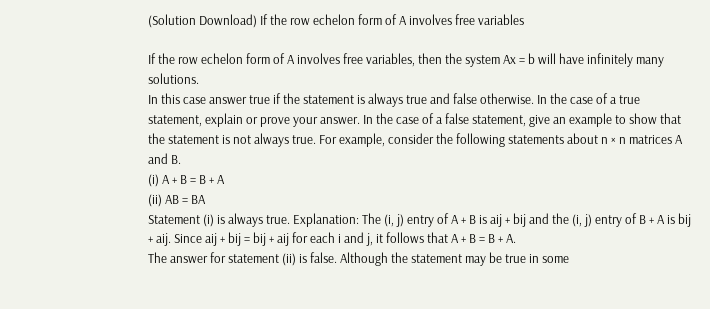(Solution Download) If the row echelon form of A involves free variables

If the row echelon form of A involves free variables, then the system Ax = b will have infinitely many solutions.
In this case answer true if the statement is always true and false otherwise. In the case of a true statement, explain or prove your answer. In the case of a false statement, give an example to show that the statement is not always true. For example, consider the following statements about n × n matrices A and B.
(i) A + B = B + A
(ii) AB = BA
Statement (i) is always true. Explanation: The (i, j) entry of A + B is aij + bij and the (i, j) entry of B + A is bij + aij. Since aij + bij = bij + aij for each i and j, it follows that A + B = B + A.
The answer for statement (ii) is false. Although the statement may be true in some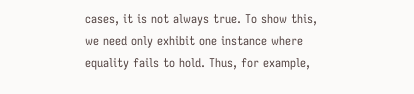cases, it is not always true. To show this, we need only exhibit one instance where equality fails to hold. Thus, for example,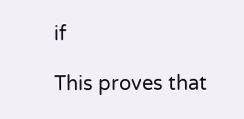if

This proves that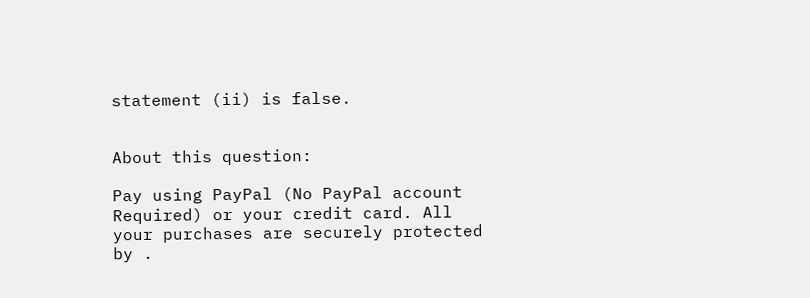statement (ii) is false.


About this question:

Pay using PayPal (No PayPal account Required) or your credit card. All your purchases are securely protected by .